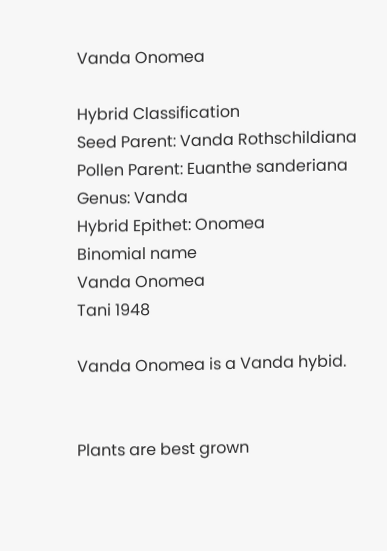Vanda Onomea

Hybrid Classification
Seed Parent: Vanda Rothschildiana
Pollen Parent: Euanthe sanderiana
Genus: Vanda
Hybrid Epithet: Onomea
Binomial name
Vanda Onomea
Tani 1948

Vanda Onomea is a Vanda hybid.


Plants are best grown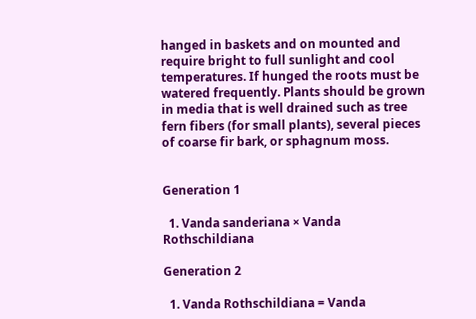hanged in baskets and on mounted and require bright to full sunlight and cool temperatures. If hunged the roots must be watered frequently. Plants should be grown in media that is well drained such as tree fern fibers (for small plants), several pieces of coarse fir bark, or sphagnum moss.


Generation 1

  1. Vanda sanderiana × Vanda Rothschildiana

Generation 2

  1. Vanda Rothschildiana = Vanda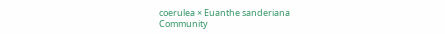coerulea × Euanthe sanderiana
Community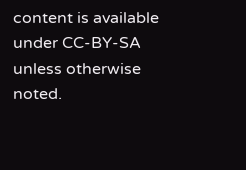content is available under CC-BY-SA unless otherwise noted.